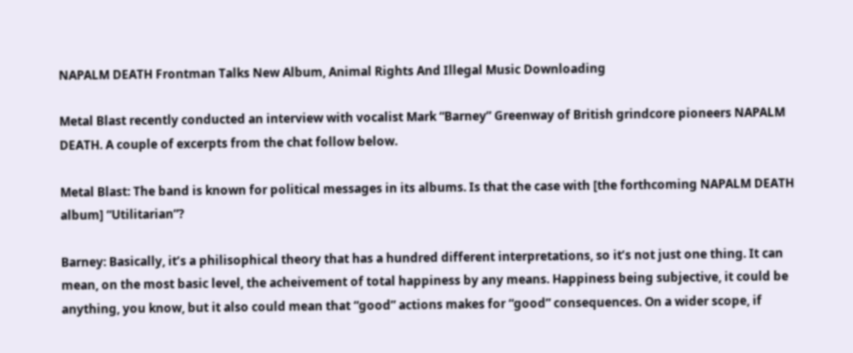NAPALM DEATH Frontman Talks New Album, Animal Rights And Illegal Music Downloading

Metal Blast recently conducted an interview with vocalist Mark “Barney” Greenway of British grindcore pioneers NAPALM DEATH. A couple of excerpts from the chat follow below.

Metal Blast: The band is known for political messages in its albums. Is that the case with [the forthcoming NAPALM DEATH album] “Utilitarian”?

Barney: Basically, it’s a philisophical theory that has a hundred different interpretations, so it’s not just one thing. It can mean, on the most basic level, the acheivement of total happiness by any means. Happiness being subjective, it could be anything, you know, but it also could mean that “good” actions makes for “good” consequences. On a wider scope, if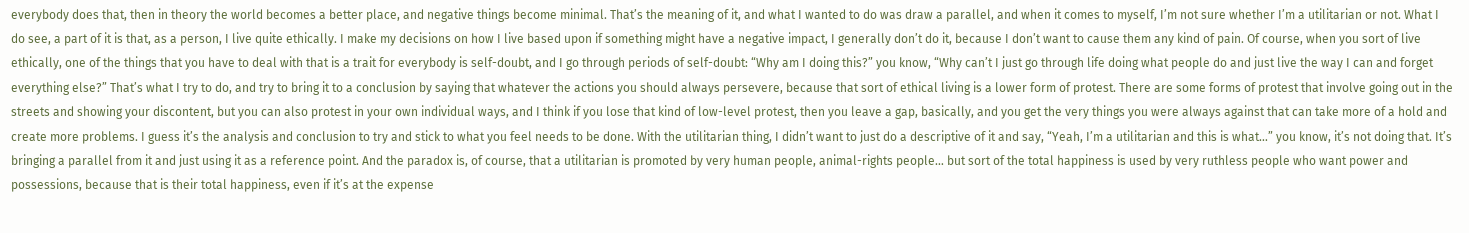everybody does that, then in theory the world becomes a better place, and negative things become minimal. That’s the meaning of it, and what I wanted to do was draw a parallel, and when it comes to myself, I’m not sure whether I’m a utilitarian or not. What I do see, a part of it is that, as a person, I live quite ethically. I make my decisions on how I live based upon if something might have a negative impact, I generally don’t do it, because I don’t want to cause them any kind of pain. Of course, when you sort of live ethically, one of the things that you have to deal with that is a trait for everybody is self-doubt, and I go through periods of self-doubt: “Why am I doing this?” you know, “Why can’t I just go through life doing what people do and just live the way I can and forget everything else?” That’s what I try to do, and try to bring it to a conclusion by saying that whatever the actions you should always persevere, because that sort of ethical living is a lower form of protest. There are some forms of protest that involve going out in the streets and showing your discontent, but you can also protest in your own individual ways, and I think if you lose that kind of low-level protest, then you leave a gap, basically, and you get the very things you were always against that can take more of a hold and create more problems. I guess it’s the analysis and conclusion to try and stick to what you feel needs to be done. With the utilitarian thing, I didn’t want to just do a descriptive of it and say, “Yeah, I’m a utilitarian and this is what…” you know, it’s not doing that. It’s bringing a parallel from it and just using it as a reference point. And the paradox is, of course, that a utilitarian is promoted by very human people, animal-rights people… but sort of the total happiness is used by very ruthless people who want power and possessions, because that is their total happiness, even if it’s at the expense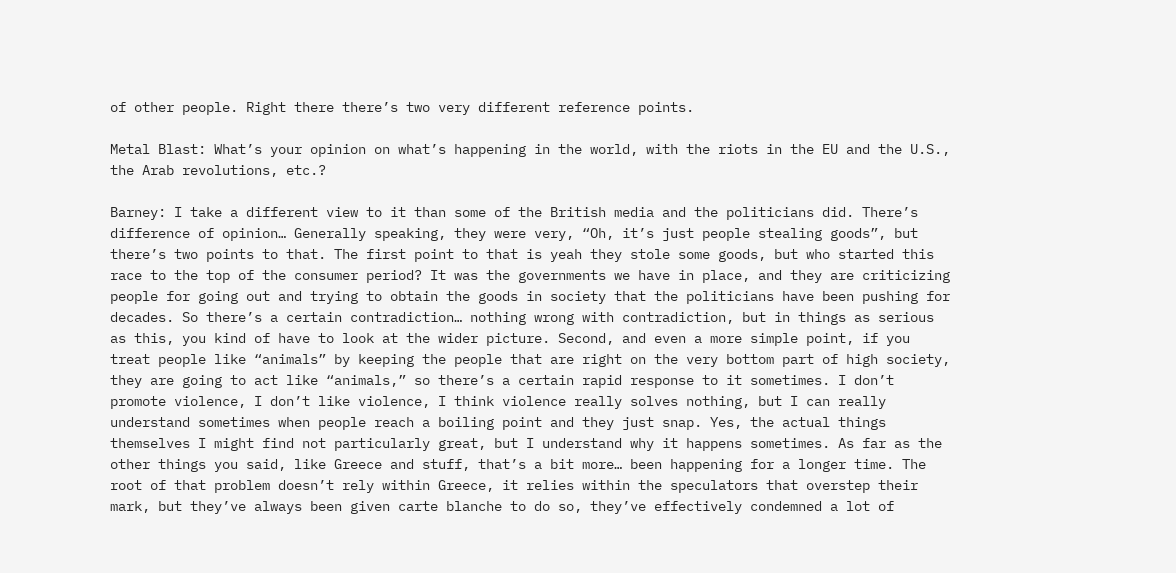of other people. Right there there’s two very different reference points.

Metal Blast: What’s your opinion on what’s happening in the world, with the riots in the EU and the U.S., the Arab revolutions, etc.?

Barney: I take a different view to it than some of the British media and the politicians did. There’s difference of opinion… Generally speaking, they were very, “Oh, it’s just people stealing goods”, but there’s two points to that. The first point to that is yeah they stole some goods, but who started this race to the top of the consumer period? It was the governments we have in place, and they are criticizing people for going out and trying to obtain the goods in society that the politicians have been pushing for decades. So there’s a certain contradiction… nothing wrong with contradiction, but in things as serious as this, you kind of have to look at the wider picture. Second, and even a more simple point, if you treat people like “animals” by keeping the people that are right on the very bottom part of high society, they are going to act like “animals,” so there’s a certain rapid response to it sometimes. I don’t promote violence, I don’t like violence, I think violence really solves nothing, but I can really understand sometimes when people reach a boiling point and they just snap. Yes, the actual things themselves I might find not particularly great, but I understand why it happens sometimes. As far as the other things you said, like Greece and stuff, that’s a bit more… been happening for a longer time. The root of that problem doesn’t rely within Greece, it relies within the speculators that overstep their mark, but they’ve always been given carte blanche to do so, they’ve effectively condemned a lot of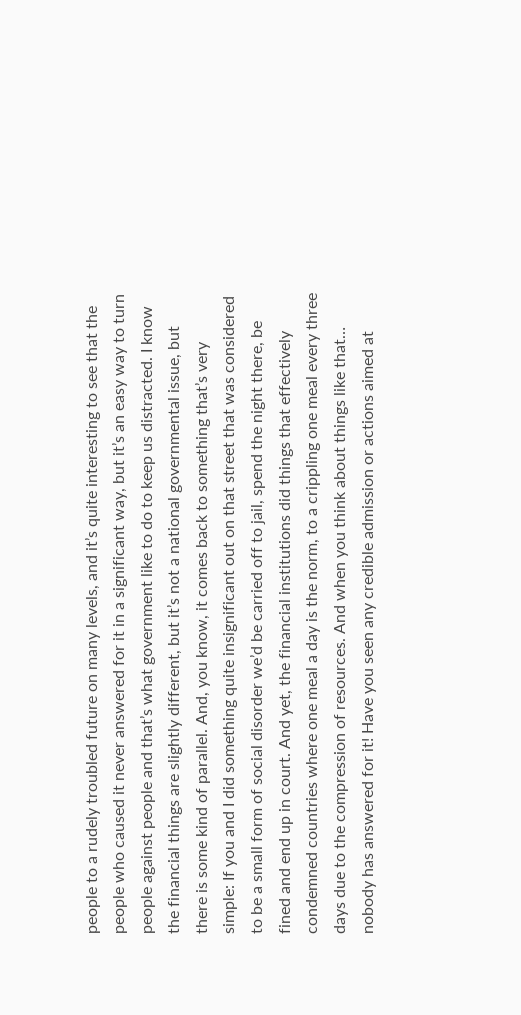people to a rudely troubled future on many levels, and it’s quite interesting to see that the people who caused it never answered for it in a significant way, but it’s an easy way to turn people against people and that’s what government like to do to keep us distracted. I know the financial things are slightly different, but it’s not a national governmental issue, but there is some kind of parallel. And, you know, it comes back to something that’s very simple: If you and I did something quite insignificant out on that street that was considered to be a small form of social disorder we’d be carried off to jail, spend the night there, be fined and end up in court. And yet, the financial institutions did things that effectively condemned countries where one meal a day is the norm, to a crippling one meal every three days due to the compression of resources. And when you think about things like that… nobody has answered for it! Have you seen any credible admission or actions aimed at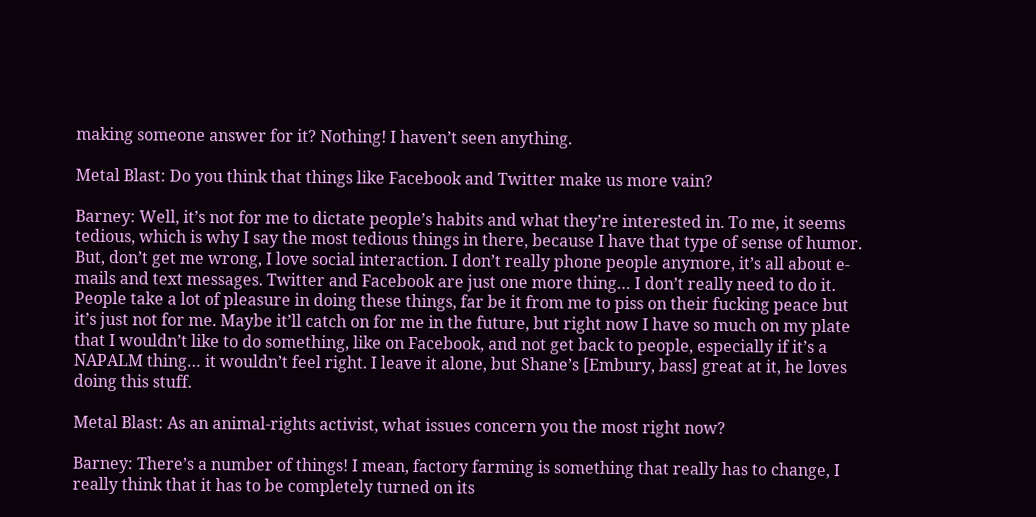making someone answer for it? Nothing! I haven’t seen anything.

Metal Blast: Do you think that things like Facebook and Twitter make us more vain?

Barney: Well, it’s not for me to dictate people’s habits and what they’re interested in. To me, it seems tedious, which is why I say the most tedious things in there, because I have that type of sense of humor. But, don’t get me wrong, I love social interaction. I don’t really phone people anymore, it’s all about e-mails and text messages. Twitter and Facebook are just one more thing… I don’t really need to do it. People take a lot of pleasure in doing these things, far be it from me to piss on their fucking peace but it’s just not for me. Maybe it’ll catch on for me in the future, but right now I have so much on my plate that I wouldn’t like to do something, like on Facebook, and not get back to people, especially if it’s a NAPALM thing… it wouldn’t feel right. I leave it alone, but Shane’s [Embury, bass] great at it, he loves doing this stuff.

Metal Blast: As an animal-rights activist, what issues concern you the most right now?

Barney: There’s a number of things! I mean, factory farming is something that really has to change, I really think that it has to be completely turned on its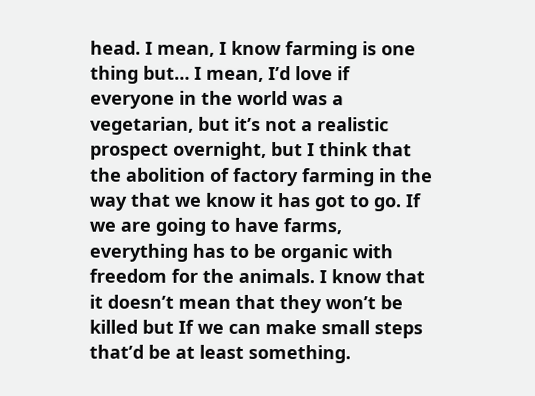head. I mean, I know farming is one thing but… I mean, I’d love if everyone in the world was a vegetarian, but it’s not a realistic prospect overnight, but I think that the abolition of factory farming in the way that we know it has got to go. If we are going to have farms, everything has to be organic with freedom for the animals. I know that it doesn’t mean that they won’t be killed but If we can make small steps that’d be at least something.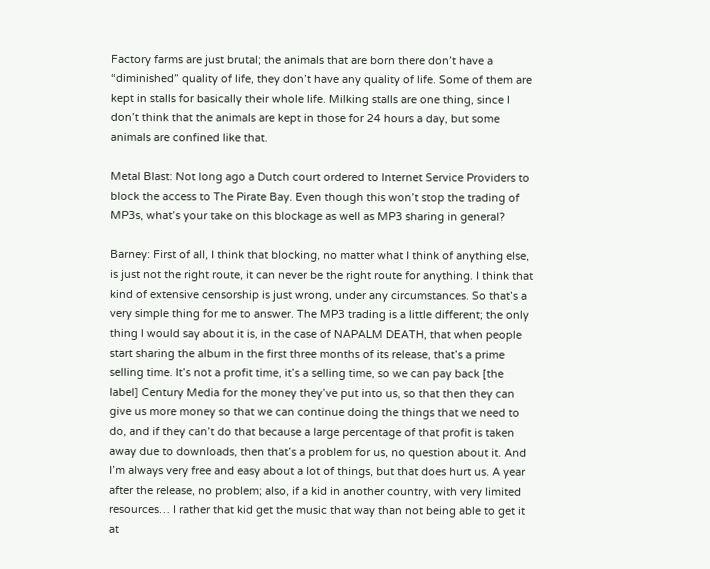Factory farms are just brutal; the animals that are born there don’t have a “diminished” quality of life, they don’t have any quality of life. Some of them are kept in stalls for basically their whole life. Milking stalls are one thing, since I don’t think that the animals are kept in those for 24 hours a day, but some animals are confined like that.

Metal Blast: Not long ago a Dutch court ordered to Internet Service Providers to block the access to The Pirate Bay. Even though this won’t stop the trading of MP3s, what’s your take on this blockage as well as MP3 sharing in general?

Barney: First of all, I think that blocking, no matter what I think of anything else, is just not the right route, it can never be the right route for anything. I think that kind of extensive censorship is just wrong, under any circumstances. So that’s a very simple thing for me to answer. The MP3 trading is a little different; the only thing I would say about it is, in the case of NAPALM DEATH, that when people start sharing the album in the first three months of its release, that’s a prime selling time. It’s not a profit time, it’s a selling time, so we can pay back [the label] Century Media for the money they’ve put into us, so that then they can give us more money so that we can continue doing the things that we need to do, and if they can’t do that because a large percentage of that profit is taken away due to downloads, then that’s a problem for us, no question about it. And I’m always very free and easy about a lot of things, but that does hurt us. A year after the release, no problem; also, if a kid in another country, with very limited resources… I rather that kid get the music that way than not being able to get it at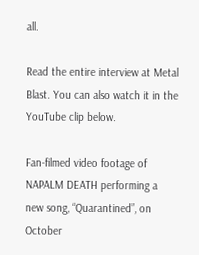all.

Read the entire interview at Metal Blast. You can also watch it in the YouTube clip below.

Fan-filmed video footage of NAPALM DEATH performing a new song, “Quarantined”, on October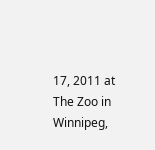17, 2011 at The Zoo in Winnipeg,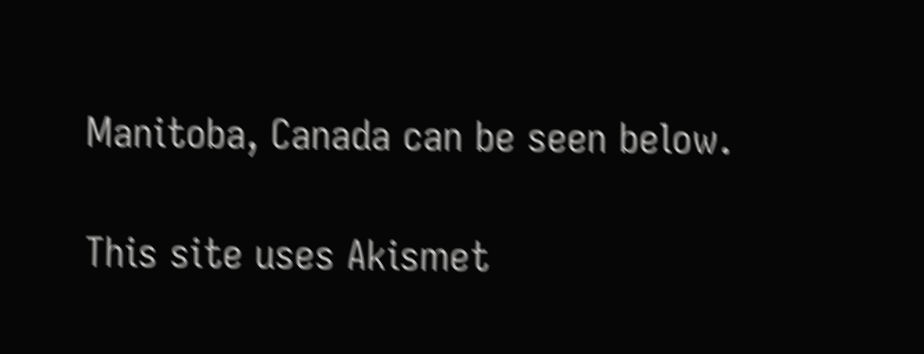Manitoba, Canada can be seen below.

This site uses Akismet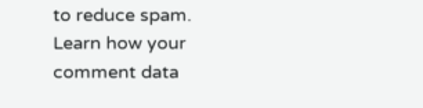to reduce spam. Learn how your comment data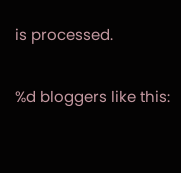is processed.

%d bloggers like this: